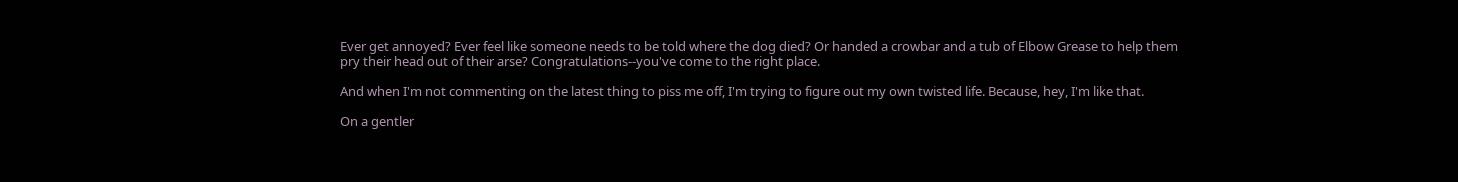Ever get annoyed? Ever feel like someone needs to be told where the dog died? Or handed a crowbar and a tub of Elbow Grease to help them pry their head out of their arse? Congratulations--you've come to the right place.

And when I'm not commenting on the latest thing to piss me off, I'm trying to figure out my own twisted life. Because, hey, I'm like that.

On a gentler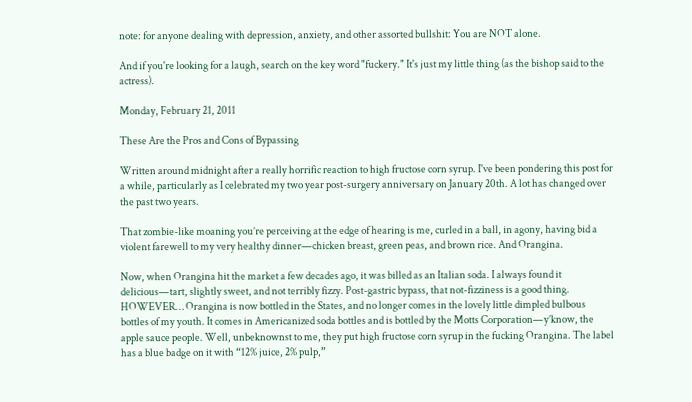note: for anyone dealing with depression, anxiety, and other assorted bullshit: You are NOT alone.

And if you're looking for a laugh, search on the key word "fuckery." It's just my little thing (as the bishop said to the actress).

Monday, February 21, 2011

These Are the Pros and Cons of Bypassing

Written around midnight after a really horrific reaction to high fructose corn syrup. I've been pondering this post for a while, particularly as I celebrated my two year post-surgery anniversary on January 20th. A lot has changed over the past two years.

That zombie-like moaning you’re perceiving at the edge of hearing is me, curled in a ball, in agony, having bid a violent farewell to my very healthy dinner—chicken breast, green peas, and brown rice. And Orangina.

Now, when Orangina hit the market a few decades ago, it was billed as an Italian soda. I always found it delicious—tart, slightly sweet, and not terribly fizzy. Post-gastric bypass, that not-fizziness is a good thing. HOWEVER… Orangina is now bottled in the States, and no longer comes in the lovely little dimpled bulbous bottles of my youth. It comes in Americanized soda bottles and is bottled by the Motts Corporation—y’know, the apple sauce people. Well, unbeknownst to me, they put high fructose corn syrup in the fucking Orangina. The label has a blue badge on it with “12% juice, 2% pulp,”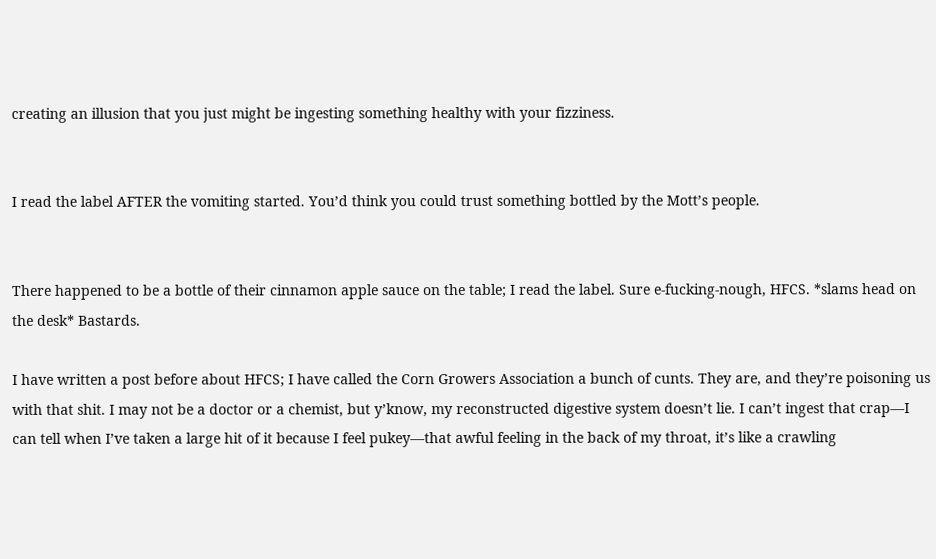creating an illusion that you just might be ingesting something healthy with your fizziness.


I read the label AFTER the vomiting started. You’d think you could trust something bottled by the Mott’s people.


There happened to be a bottle of their cinnamon apple sauce on the table; I read the label. Sure e-fucking-nough, HFCS. *slams head on the desk* Bastards.

I have written a post before about HFCS; I have called the Corn Growers Association a bunch of cunts. They are, and they’re poisoning us with that shit. I may not be a doctor or a chemist, but y’know, my reconstructed digestive system doesn’t lie. I can’t ingest that crap—I can tell when I’ve taken a large hit of it because I feel pukey—that awful feeling in the back of my throat, it’s like a crawling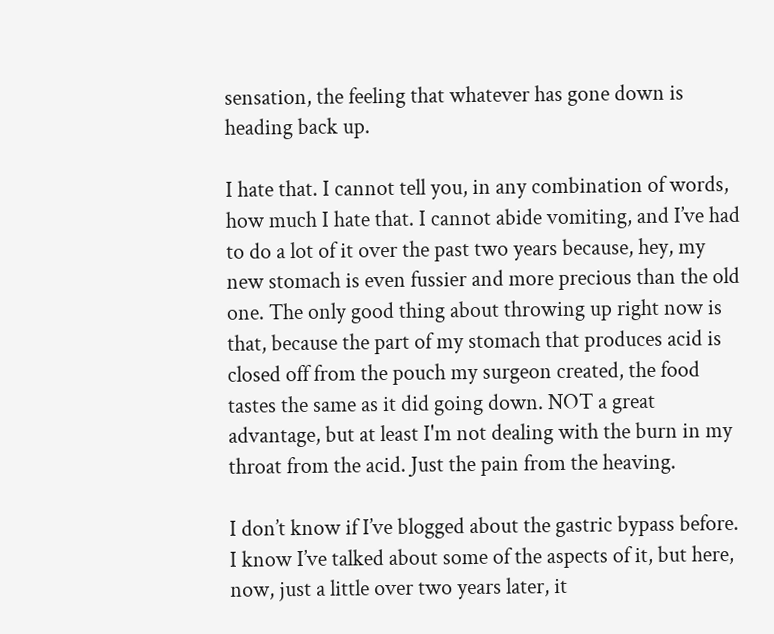sensation, the feeling that whatever has gone down is heading back up.

I hate that. I cannot tell you, in any combination of words, how much I hate that. I cannot abide vomiting, and I’ve had to do a lot of it over the past two years because, hey, my new stomach is even fussier and more precious than the old one. The only good thing about throwing up right now is that, because the part of my stomach that produces acid is closed off from the pouch my surgeon created, the food tastes the same as it did going down. NOT a great advantage, but at least I'm not dealing with the burn in my throat from the acid. Just the pain from the heaving.

I don’t know if I’ve blogged about the gastric bypass before. I know I’ve talked about some of the aspects of it, but here, now, just a little over two years later, it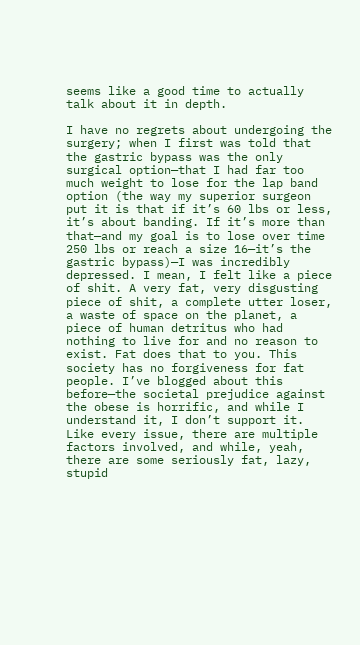seems like a good time to actually talk about it in depth.

I have no regrets about undergoing the surgery; when I first was told that the gastric bypass was the only surgical option—that I had far too much weight to lose for the lap band option (the way my superior surgeon put it is that if it’s 60 lbs or less, it’s about banding. If it’s more than that—and my goal is to lose over time 250 lbs or reach a size 16—it’s the gastric bypass)—I was incredibly depressed. I mean, I felt like a piece of shit. A very fat, very disgusting piece of shit, a complete utter loser, a waste of space on the planet, a piece of human detritus who had nothing to live for and no reason to exist. Fat does that to you. This society has no forgiveness for fat people. I’ve blogged about this before—the societal prejudice against the obese is horrific, and while I understand it, I don’t support it. Like every issue, there are multiple factors involved, and while, yeah, there are some seriously fat, lazy, stupid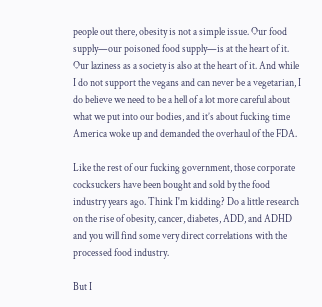people out there, obesity is not a simple issue. Our food supply—our poisoned food supply—is at the heart of it. Our laziness as a society is also at the heart of it. And while I do not support the vegans and can never be a vegetarian, I do believe we need to be a hell of a lot more careful about what we put into our bodies, and it’s about fucking time America woke up and demanded the overhaul of the FDA.

Like the rest of our fucking government, those corporate cocksuckers have been bought and sold by the food industry years ago. Think I'm kidding? Do a little research on the rise of obesity, cancer, diabetes, ADD, and ADHD and you will find some very direct correlations with the processed food industry.

But I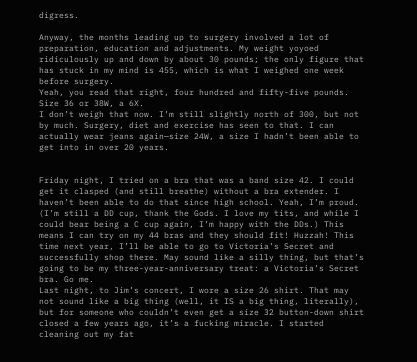digress.

Anyway, the months leading up to surgery involved a lot of preparation, education and adjustments. My weight yoyoed ridiculously up and down by about 30 pounds; the only figure that has stuck in my mind is 455, which is what I weighed one week before surgery.
Yeah, you read that right, four hundred and fifty-five pounds. Size 36 or 38W, a 6X.
I don’t weigh that now. I’m still slightly north of 300, but not by much. Surgery, diet and exercise has seen to that. I can actually wear jeans again—size 24W, a size I hadn’t been able to get into in over 20 years.


Friday night, I tried on a bra that was a band size 42. I could get it clasped (and still breathe) without a bra extender. I haven’t been able to do that since high school. Yeah, I’m proud. (I’m still a DD cup, thank the Gods. I love my tits, and while I could bear being a C cup again, I’m happy with the DDs.) This means I can try on my 44 bras and they should fit! Huzzah! This time next year, I’ll be able to go to Victoria’s Secret and successfully shop there. May sound like a silly thing, but that’s going to be my three-year-anniversary treat: a Victoria’s Secret bra. Go me.
Last night, to Jim’s concert, I wore a size 26 shirt. That may not sound like a big thing (well, it IS a big thing, literally), but for someone who couldn’t even get a size 32 button-down shirt closed a few years ago, it’s a fucking miracle. I started cleaning out my fat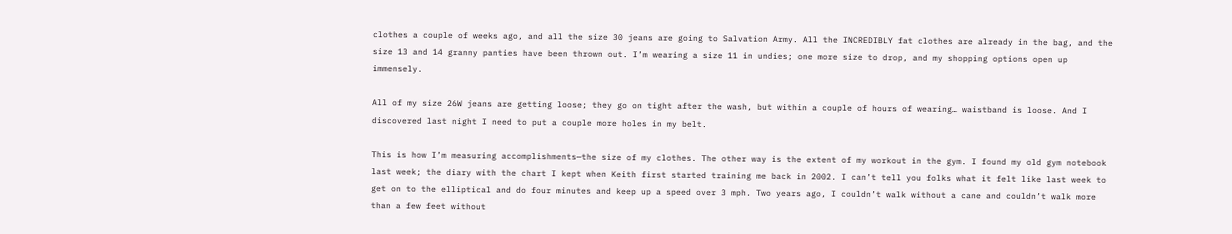clothes a couple of weeks ago, and all the size 30 jeans are going to Salvation Army. All the INCREDIBLY fat clothes are already in the bag, and the size 13 and 14 granny panties have been thrown out. I’m wearing a size 11 in undies; one more size to drop, and my shopping options open up immensely.

All of my size 26W jeans are getting loose; they go on tight after the wash, but within a couple of hours of wearing… waistband is loose. And I discovered last night I need to put a couple more holes in my belt.

This is how I’m measuring accomplishments—the size of my clothes. The other way is the extent of my workout in the gym. I found my old gym notebook last week; the diary with the chart I kept when Keith first started training me back in 2002. I can’t tell you folks what it felt like last week to get on to the elliptical and do four minutes and keep up a speed over 3 mph. Two years ago, I couldn’t walk without a cane and couldn’t walk more than a few feet without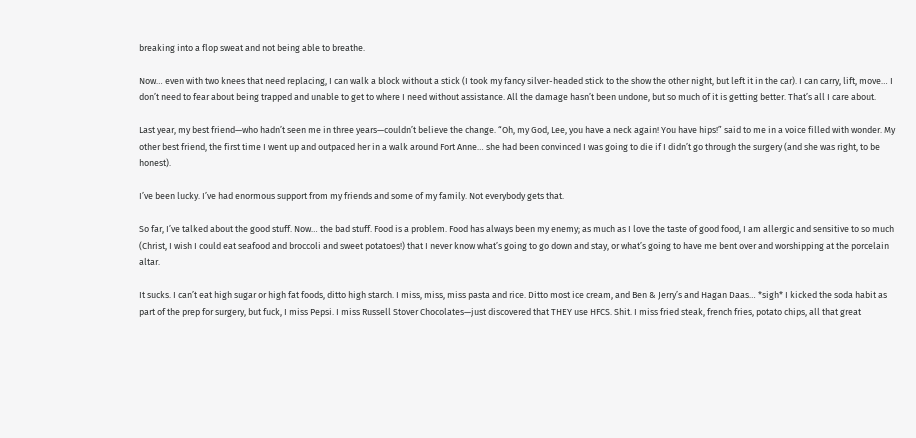breaking into a flop sweat and not being able to breathe.

Now… even with two knees that need replacing, I can walk a block without a stick (I took my fancy silver-headed stick to the show the other night, but left it in the car). I can carry, lift, move… I don’t need to fear about being trapped and unable to get to where I need without assistance. All the damage hasn’t been undone, but so much of it is getting better. That’s all I care about.

Last year, my best friend—who hadn’t seen me in three years—couldn’t believe the change. “Oh, my God, Lee, you have a neck again! You have hips!” said to me in a voice filled with wonder. My other best friend, the first time I went up and outpaced her in a walk around Fort Anne… she had been convinced I was going to die if I didn’t go through the surgery (and she was right, to be honest).

I’ve been lucky. I’ve had enormous support from my friends and some of my family. Not everybody gets that.

So far, I’ve talked about the good stuff. Now… the bad stuff. Food is a problem. Food has always been my enemy; as much as I love the taste of good food, I am allergic and sensitive to so much (Christ, I wish I could eat seafood and broccoli and sweet potatoes!) that I never know what’s going to go down and stay, or what’s going to have me bent over and worshipping at the porcelain altar.

It sucks. I can’t eat high sugar or high fat foods, ditto high starch. I miss, miss, miss pasta and rice. Ditto most ice cream, and Ben & Jerry’s and Hagan Daas… *sigh* I kicked the soda habit as part of the prep for surgery, but fuck, I miss Pepsi. I miss Russell Stover Chocolates—just discovered that THEY use HFCS. Shit. I miss fried steak, french fries, potato chips, all that great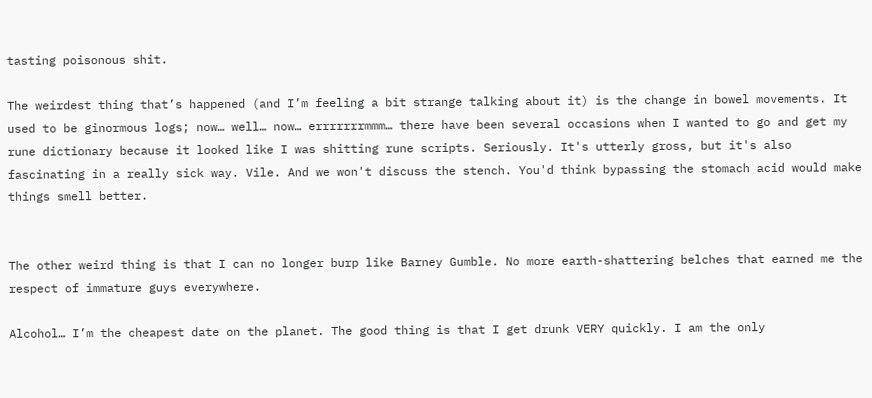tasting poisonous shit.

The weirdest thing that’s happened (and I’m feeling a bit strange talking about it) is the change in bowel movements. It used to be ginormous logs; now… well… now… errrrrrrmmm… there have been several occasions when I wanted to go and get my rune dictionary because it looked like I was shitting rune scripts. Seriously. It's utterly gross, but it's also fascinating in a really sick way. Vile. And we won't discuss the stench. You'd think bypassing the stomach acid would make things smell better.


The other weird thing is that I can no longer burp like Barney Gumble. No more earth-shattering belches that earned me the respect of immature guys everywhere.

Alcohol… I’m the cheapest date on the planet. The good thing is that I get drunk VERY quickly. I am the only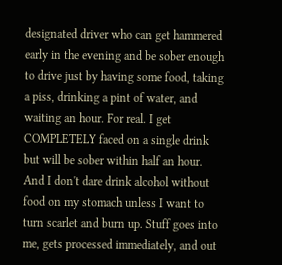designated driver who can get hammered early in the evening and be sober enough to drive just by having some food, taking a piss, drinking a pint of water, and waiting an hour. For real. I get COMPLETELY faced on a single drink but will be sober within half an hour. And I don't dare drink alcohol without food on my stomach unless I want to turn scarlet and burn up. Stuff goes into me, gets processed immediately, and out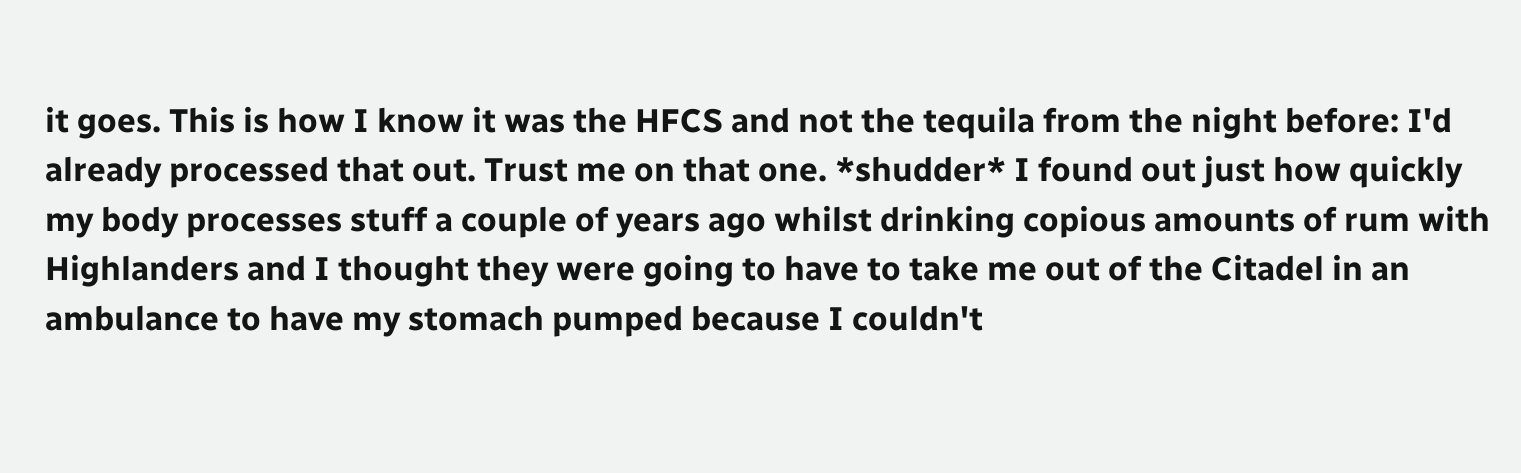it goes. This is how I know it was the HFCS and not the tequila from the night before: I'd already processed that out. Trust me on that one. *shudder* I found out just how quickly my body processes stuff a couple of years ago whilst drinking copious amounts of rum with Highlanders and I thought they were going to have to take me out of the Citadel in an ambulance to have my stomach pumped because I couldn't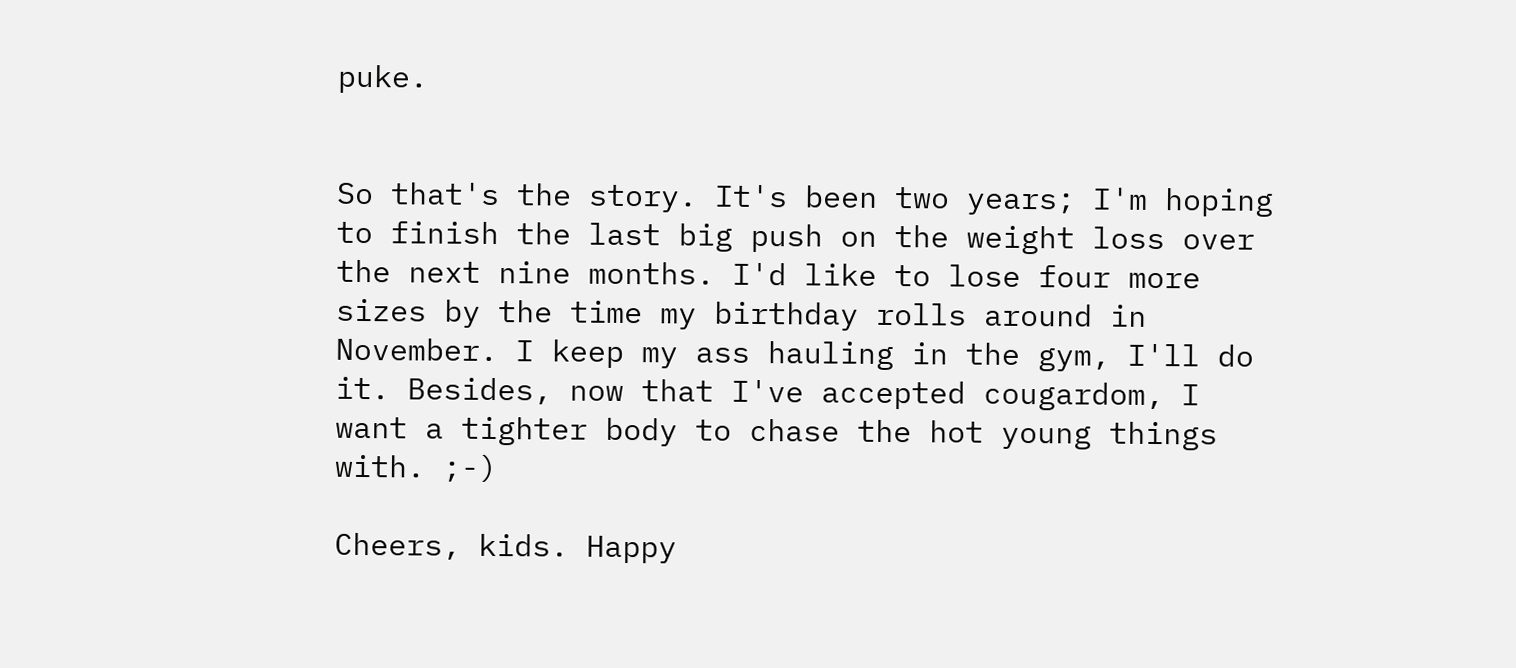puke.


So that's the story. It's been two years; I'm hoping to finish the last big push on the weight loss over the next nine months. I'd like to lose four more sizes by the time my birthday rolls around in November. I keep my ass hauling in the gym, I'll do it. Besides, now that I've accepted cougardom, I want a tighter body to chase the hot young things with. ;-)

Cheers, kids. Happy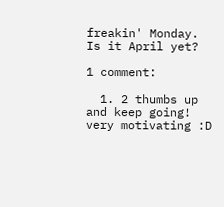freakin' Monday. Is it April yet?

1 comment:

  1. 2 thumbs up and keep going! very motivating :D